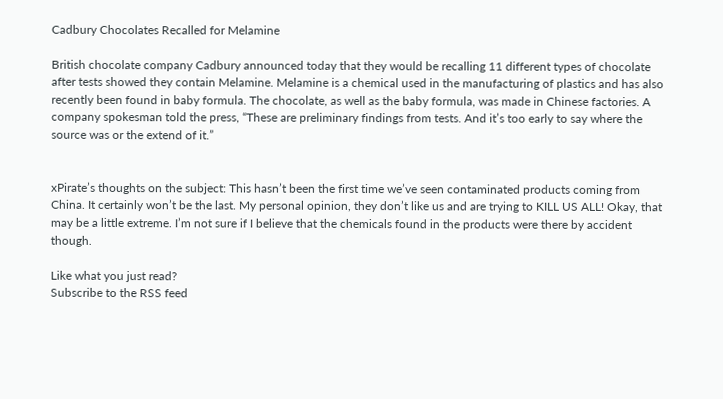Cadbury Chocolates Recalled for Melamine

British chocolate company Cadbury announced today that they would be recalling 11 different types of chocolate after tests showed they contain Melamine. Melamine is a chemical used in the manufacturing of plastics and has also recently been found in baby formula. The chocolate, as well as the baby formula, was made in Chinese factories. A company spokesman told the press, “These are preliminary findings from tests. And it’s too early to say where the source was or the extend of it.”


xPirate’s thoughts on the subject: This hasn’t been the first time we’ve seen contaminated products coming from China. It certainly won’t be the last. My personal opinion, they don’t like us and are trying to KILL US ALL! Okay, that may be a little extreme. I’m not sure if I believe that the chemicals found in the products were there by accident though.

Like what you just read?
Subscribe to the RSS feed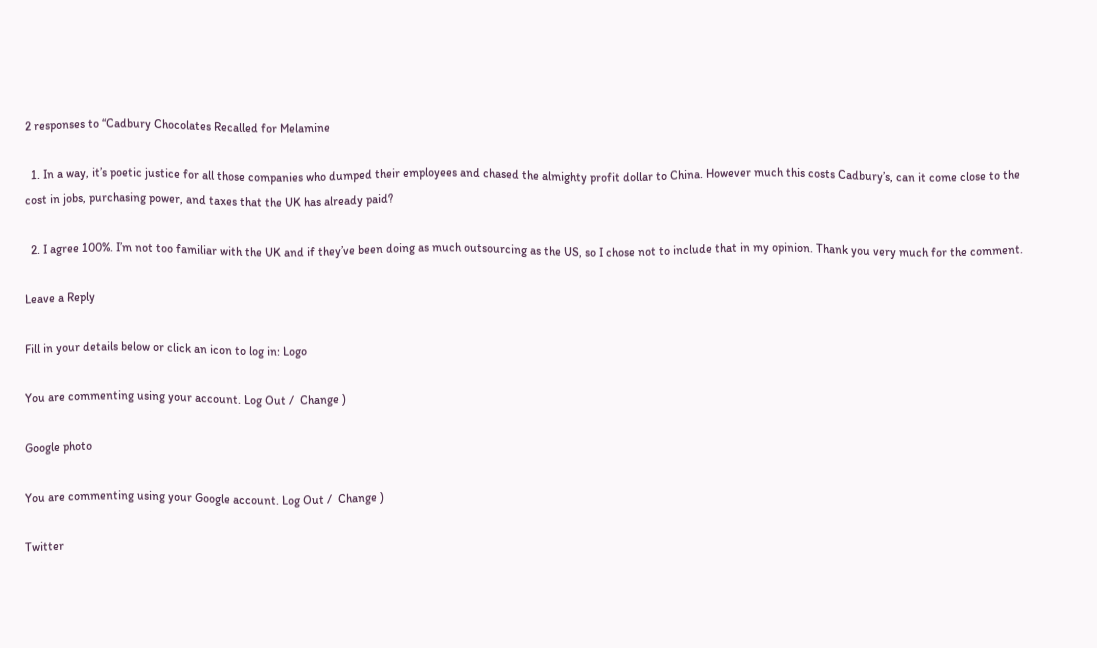2 responses to “Cadbury Chocolates Recalled for Melamine

  1. In a way, it’s poetic justice for all those companies who dumped their employees and chased the almighty profit dollar to China. However much this costs Cadbury’s, can it come close to the cost in jobs, purchasing power, and taxes that the UK has already paid?

  2. I agree 100%. I’m not too familiar with the UK and if they’ve been doing as much outsourcing as the US, so I chose not to include that in my opinion. Thank you very much for the comment.

Leave a Reply

Fill in your details below or click an icon to log in: Logo

You are commenting using your account. Log Out /  Change )

Google photo

You are commenting using your Google account. Log Out /  Change )

Twitter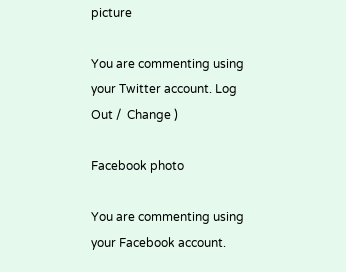picture

You are commenting using your Twitter account. Log Out /  Change )

Facebook photo

You are commenting using your Facebook account.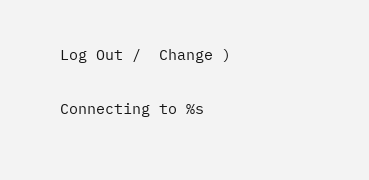Log Out /  Change )

Connecting to %s